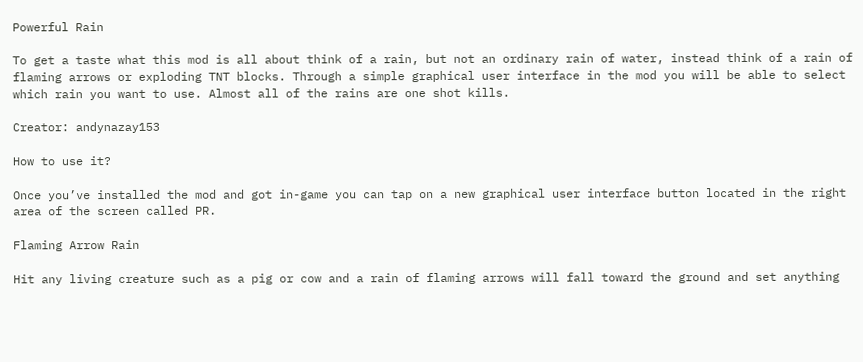Powerful Rain

To get a taste what this mod is all about think of a rain, but not an ordinary rain of water, instead think of a rain of flaming arrows or exploding TNT blocks. Through a simple graphical user interface in the mod you will be able to select which rain you want to use. Almost all of the rains are one shot kills.

Creator: andynazay153

How to use it?

Once you’ve installed the mod and got in-game you can tap on a new graphical user interface button located in the right area of the screen called PR.

Flaming Arrow Rain

Hit any living creature such as a pig or cow and a rain of flaming arrows will fall toward the ground and set anything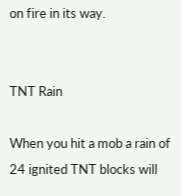on fire in its way.


TNT Rain

When you hit a mob a rain of 24 ignited TNT blocks will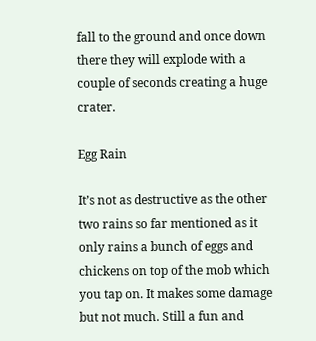fall to the ground and once down there they will explode with a couple of seconds creating a huge crater.

Egg Rain

It’s not as destructive as the other two rains so far mentioned as it only rains a bunch of eggs and chickens on top of the mob which you tap on. It makes some damage but not much. Still a fun and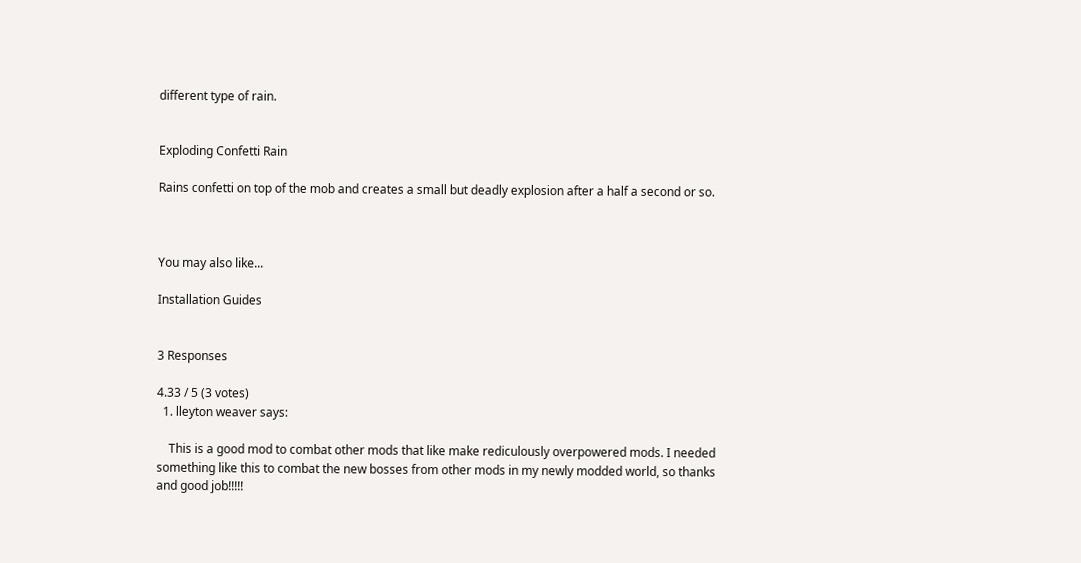different type of rain.


Exploding Confetti Rain

Rains confetti on top of the mob and creates a small but deadly explosion after a half a second or so.



You may also like...

Installation Guides


3 Responses

4.33 / 5 (3 votes)
  1. lleyton weaver says:

    This is a good mod to combat other mods that like make rediculously overpowered mods. I needed something like this to combat the new bosses from other mods in my newly modded world, so thanks and good job!!!!!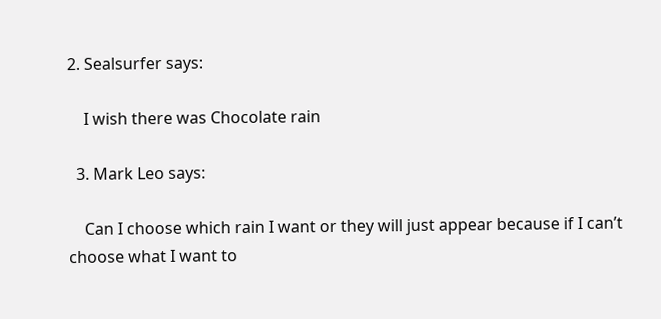2. Sealsurfer says:

    I wish there was Chocolate rain

  3. Mark Leo says:

    Can I choose which rain I want or they will just appear because if I can’t choose what I want to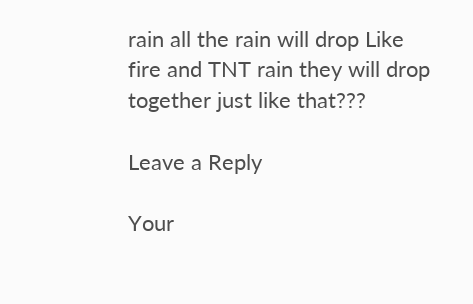rain all the rain will drop Like fire and TNT rain they will drop together just like that???

Leave a Reply

Your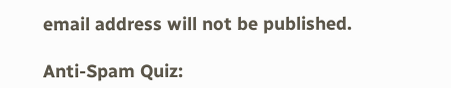email address will not be published.

Anti-Spam Quiz: